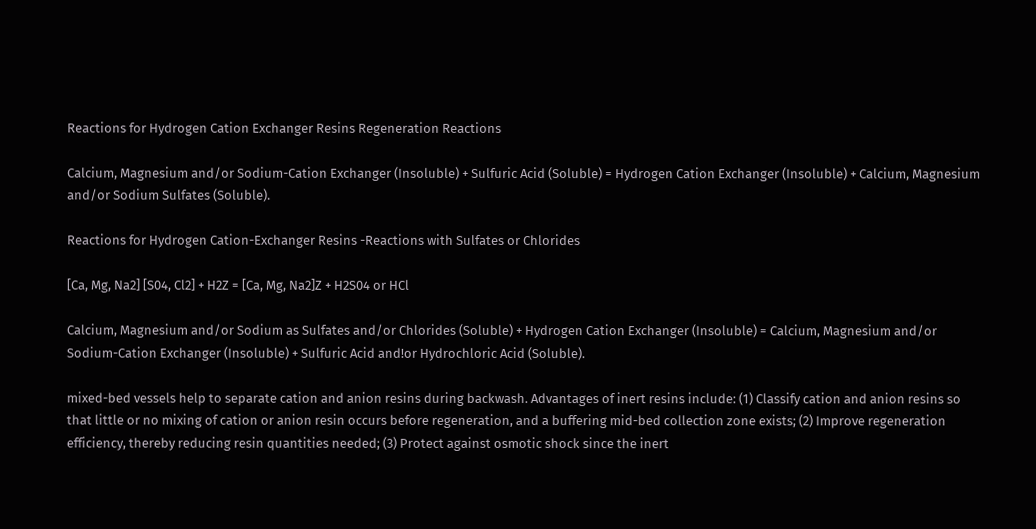Reactions for Hydrogen Cation Exchanger Resins Regeneration Reactions

Calcium, Magnesium and/or Sodium-Cation Exchanger (Insoluble) + Sulfuric Acid (Soluble) = Hydrogen Cation Exchanger (Insoluble) + Calcium, Magnesium and/or Sodium Sulfates (Soluble).

Reactions for Hydrogen Cation-Exchanger Resins -Reactions with Sulfates or Chlorides

[Ca, Mg, Na2] [S04, Cl2] + H2Z = [Ca, Mg, Na2]Z + H2S04 or HCl

Calcium, Magnesium and/or Sodium as Sulfates and/or Chlorides (Soluble) + Hydrogen Cation Exchanger (Insoluble) = Calcium, Magnesium and/or Sodium-Cation Exchanger (Insoluble) + Sulfuric Acid and!or Hydrochloric Acid (Soluble).

mixed-bed vessels help to separate cation and anion resins during backwash. Advantages of inert resins include: (1) Classify cation and anion resins so that little or no mixing of cation or anion resin occurs before regeneration, and a buffering mid-bed collection zone exists; (2) Improve regeneration efficiency, thereby reducing resin quantities needed; (3) Protect against osmotic shock since the inert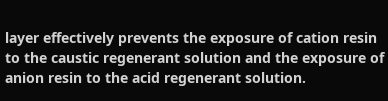layer effectively prevents the exposure of cation resin to the caustic regenerant solution and the exposure of anion resin to the acid regenerant solution.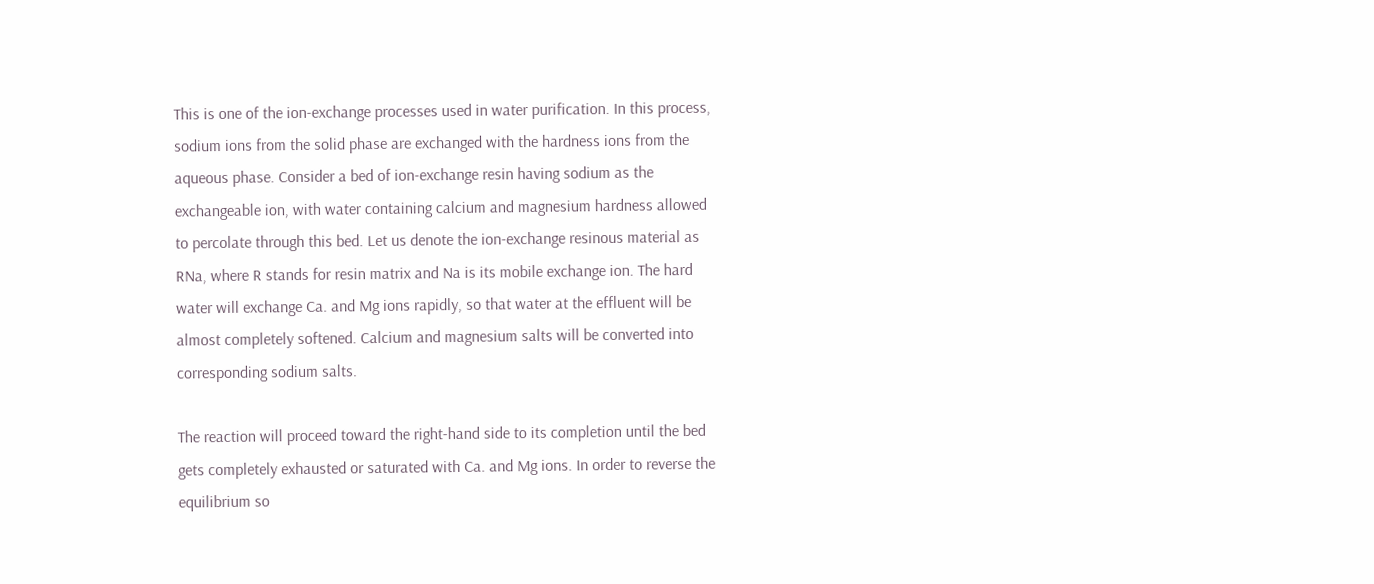This is one of the ion-exchange processes used in water purification. In this process, sodium ions from the solid phase are exchanged with the hardness ions from the aqueous phase. Consider a bed of ion-exchange resin having sodium as the exchangeable ion, with water containing calcium and magnesium hardness allowed to percolate through this bed. Let us denote the ion-exchange resinous material as RNa, where R stands for resin matrix and Na is its mobile exchange ion. The hard water will exchange Ca. and Mg ions rapidly, so that water at the effluent will be almost completely softened. Calcium and magnesium salts will be converted into corresponding sodium salts.

The reaction will proceed toward the right-hand side to its completion until the bed gets completely exhausted or saturated with Ca. and Mg ions. In order to reverse the equilibrium so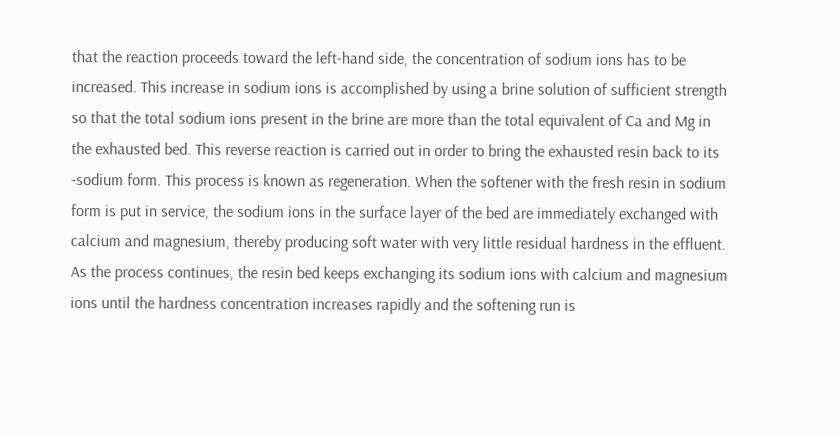that the reaction proceeds toward the left-hand side, the concentration of sodium ions has to be increased. This increase in sodium ions is accomplished by using a brine solution of sufficient strength so that the total sodium ions present in the brine are more than the total equivalent of Ca and Mg in the exhausted bed. This reverse reaction is carried out in order to bring the exhausted resin back to its -sodium form. This process is known as regeneration. When the softener with the fresh resin in sodium form is put in service, the sodium ions in the surface layer of the bed are immediately exchanged with calcium and magnesium, thereby producing soft water with very little residual hardness in the effluent. As the process continues, the resin bed keeps exchanging its sodium ions with calcium and magnesium ions until the hardness concentration increases rapidly and the softening run is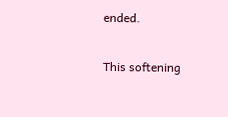ended.

This softening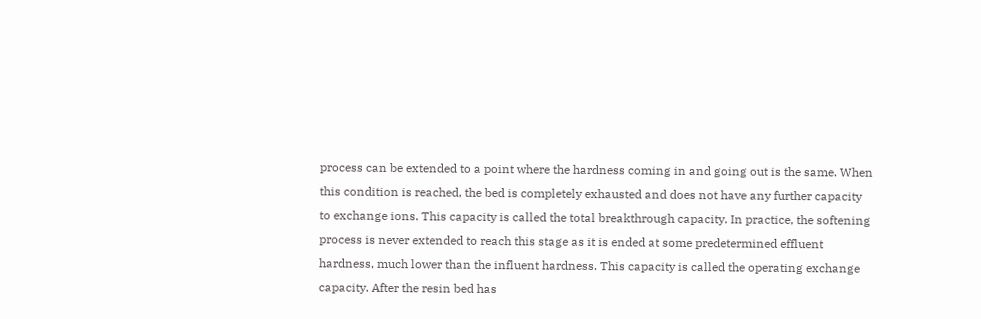process can be extended to a point where the hardness coming in and going out is the same. When this condition is reached, the bed is completely exhausted and does not have any further capacity to exchange ions. This capacity is called the total breakthrough capacity. In practice, the softening process is never extended to reach this stage as it is ended at some predetermined effluent hardness, much lower than the influent hardness. This capacity is called the operating exchange capacity. After the resin bed has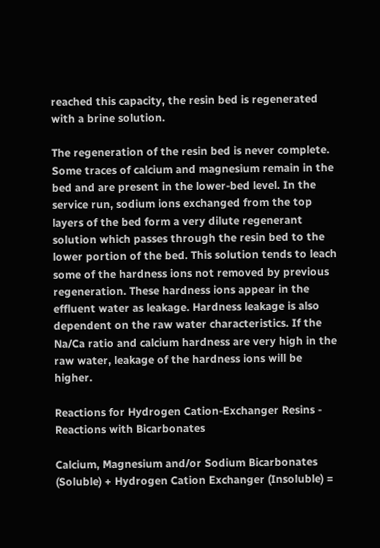reached this capacity, the resin bed is regenerated with a brine solution.

The regeneration of the resin bed is never complete. Some traces of calcium and magnesium remain in the bed and are present in the lower-bed level. In the service run, sodium ions exchanged from the top layers of the bed form a very dilute regenerant solution which passes through the resin bed to the lower portion of the bed. This solution tends to leach some of the hardness ions not removed by previous regeneration. These hardness ions appear in the effluent water as leakage. Hardness leakage is also dependent on the raw water characteristics. If the Na/Ca ratio and calcium hardness are very high in the raw water, leakage of the hardness ions will be higher.

Reactions for Hydrogen Cation-Exchanger Resins - Reactions with Bicarbonates

Calcium, Magnesium and/or Sodium Bicarbonates (Soluble) + Hydrogen Cation Exchanger (Insoluble) =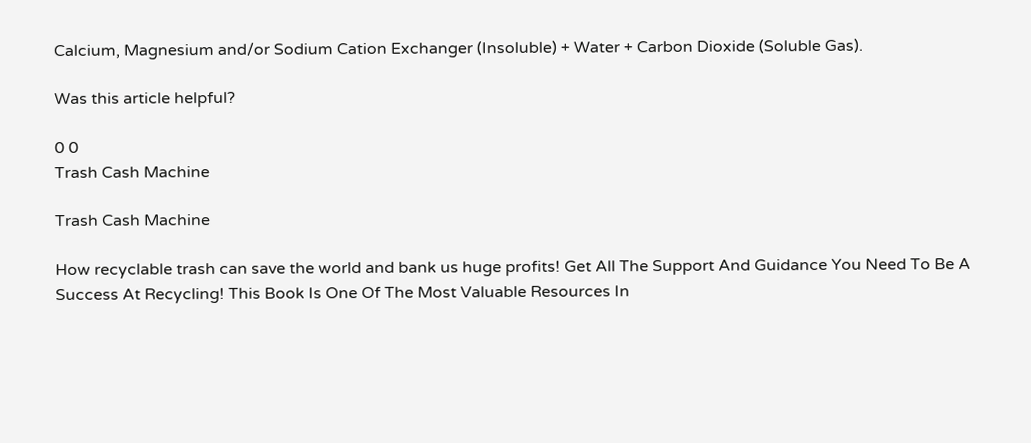Calcium, Magnesium and/or Sodium Cation Exchanger (Insoluble) + Water + Carbon Dioxide (Soluble Gas).

Was this article helpful?

0 0
Trash Cash Machine

Trash Cash Machine

How recyclable trash can save the world and bank us huge profits! Get All The Support And Guidance You Need To Be A Success At Recycling! This Book Is One Of The Most Valuable Resources In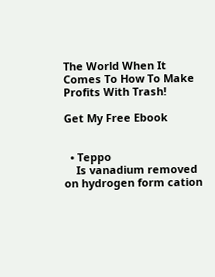The World When It Comes To How To Make Profits With Trash!

Get My Free Ebook


  • Teppo
    Is vanadium removed on hydrogen form cation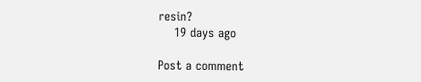resin?
    19 days ago

Post a comment